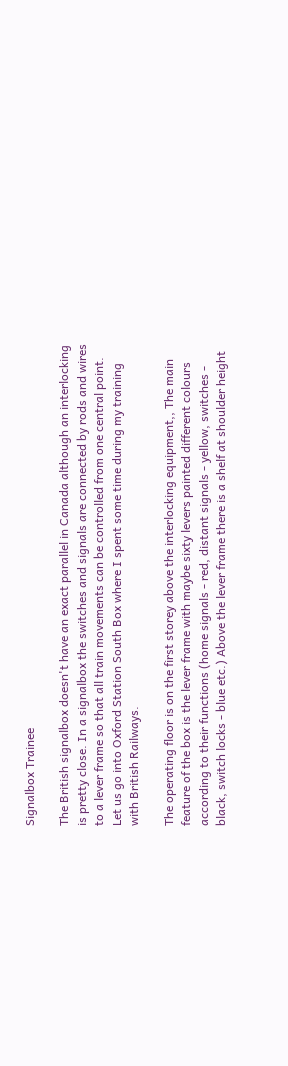Signalbox Trainee

The British signalbox doesn't have an exact parallel in Canada although an interlocking is pretty close. In a signalbox the switches and signals are connected by rods and wires to a lever frame so that all train movements can be controlled from one central point. Let us go into Oxford Station South Box where I spent some time during my training with British Railways.

The operating floor is on the first storey above the interlocking equipment,, The main feature of the box is the lever frame with maybe sixty levers painted different colours according to their functions (home signals - red, distant signals - yellow, switches - black, switch locks - blue etc.) Above the lever frame there is a shelf at shoulder height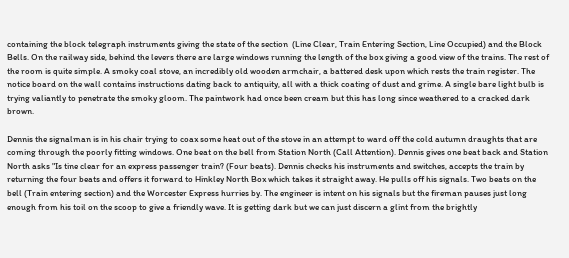containing the block telegraph instruments giving the state of the section  (Line Clear, Train Entering Section, Line Occupied) and the Block Bells. On the railway side, behind the levers there are large windows running the length of the box giving a good view of the trains. The rest of the room is quite simple. A smoky coal stove, an incredibly old wooden armchair, a battered desk upon which rests the train register. The notice board on the wall contains instructions dating back to antiquity, all with a thick coating of dust and grime. A single bare light bulb is trying valiantly to penetrate the smoky gloom. The paintwork had once been cream but this has long since weathered to a cracked dark brown.

Dennis the signalman is in his chair trying to coax some heat out of the stove in an attempt to ward off the cold autumn draughts that are coming through the poorly fitting windows. One beat on the bell from Station North (Call Attention). Dennis gives one beat back and Station North asks "Is tine clear for an express passenger train? (Four beats). Dennis checks his instruments and switches, accepts the train by returning the four beats and offers it forward to Hinkley North Box which takes it straight away. He pulls off his signals. Two beats on the bell (Train entering section) and the Worcester Express hurries by. The engineer is intent on his signals but the fireman pauses just long enough from his toil on the scoop to give a friendly wave. It is getting dark but we can just discern a glint from the brightly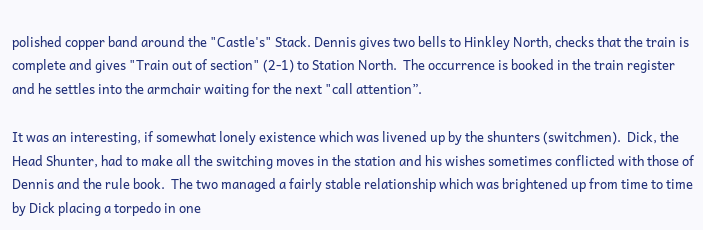polished copper band around the "Castle's" Stack. Dennis gives two bells to Hinkley North, checks that the train is complete and gives "Train out of section" (2-1) to Station North.  The occurrence is booked in the train register and he settles into the armchair waiting for the next "call attention”.

It was an interesting, if somewhat lonely existence which was livened up by the shunters (switchmen).  Dick, the Head Shunter, had to make all the switching moves in the station and his wishes sometimes conflicted with those of Dennis and the rule book.  The two managed a fairly stable relationship which was brightened up from time to time by Dick placing a torpedo in one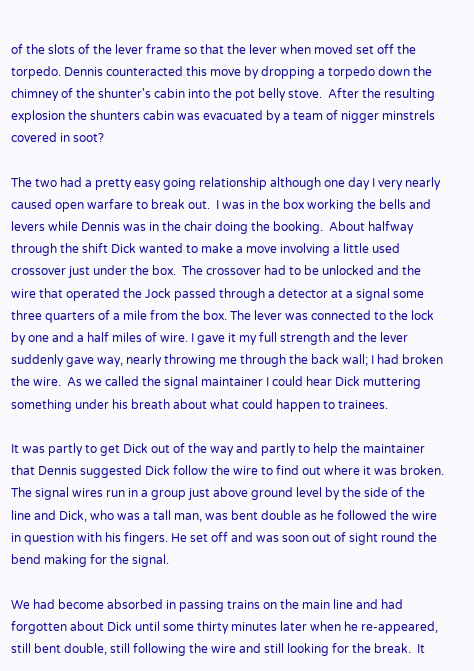of the slots of the lever frame so that the lever when moved set off the torpedo. Dennis counteracted this move by dropping a torpedo down the chimney of the shunter's cabin into the pot belly stove.  After the resulting explosion the shunters cabin was evacuated by a team of nigger minstrels covered in soot?

The two had a pretty easy going relationship although one day I very nearly caused open warfare to break out.  I was in the box working the bells and levers while Dennis was in the chair doing the booking.  About halfway through the shift Dick wanted to make a move involving a little used crossover just under the box.  The crossover had to be unlocked and the wire that operated the Jock passed through a detector at a signal some three quarters of a mile from the box. The lever was connected to the lock by one and a half miles of wire. I gave it my full strength and the lever suddenly gave way, nearly throwing me through the back wall; I had broken the wire.  As we called the signal maintainer I could hear Dick muttering something under his breath about what could happen to trainees.

It was partly to get Dick out of the way and partly to help the maintainer that Dennis suggested Dick follow the wire to find out where it was broken.  The signal wires run in a group just above ground level by the side of the line and Dick, who was a tall man, was bent double as he followed the wire in question with his fingers. He set off and was soon out of sight round the bend making for the signal.

We had become absorbed in passing trains on the main line and had forgotten about Dick until some thirty minutes later when he re-appeared, still bent double, still following the wire and still looking for the break.  It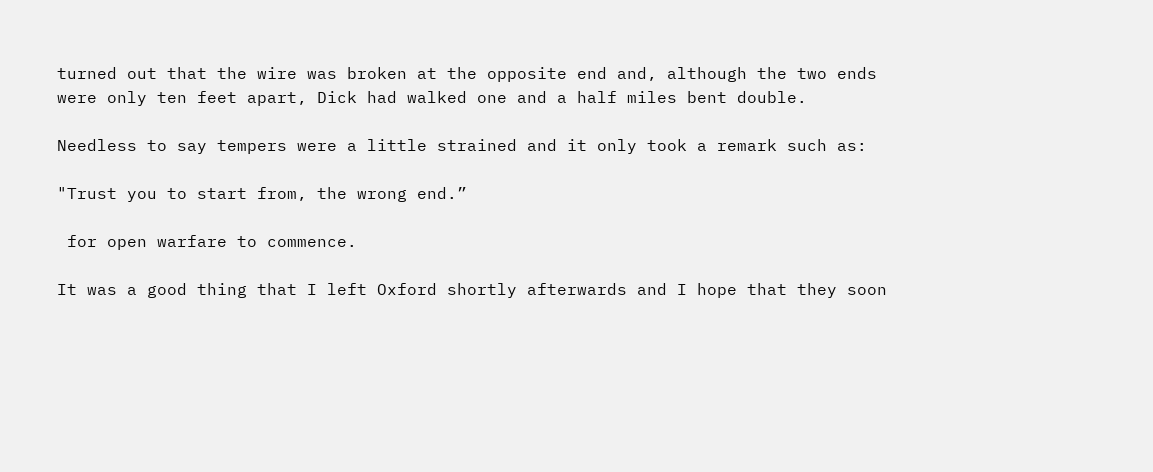turned out that the wire was broken at the opposite end and, although the two ends were only ten feet apart, Dick had walked one and a half miles bent double.

Needless to say tempers were a little strained and it only took a remark such as:

"Trust you to start from, the wrong end.”

 for open warfare to commence.

It was a good thing that I left Oxford shortly afterwards and I hope that they soon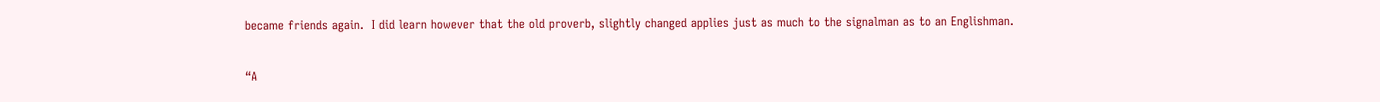became friends again.  I did learn however that the old proverb, slightly changed applies just as much to the signalman as to an Englishman.

“A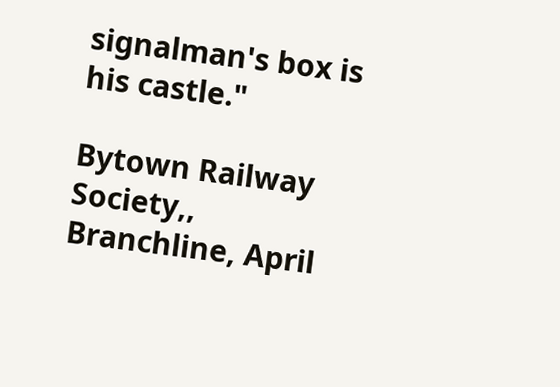signalman's box is his castle."

Bytown Railway Society,, Branchline, April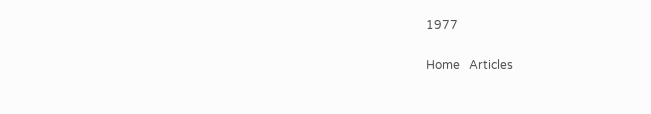1977

Home   Articles